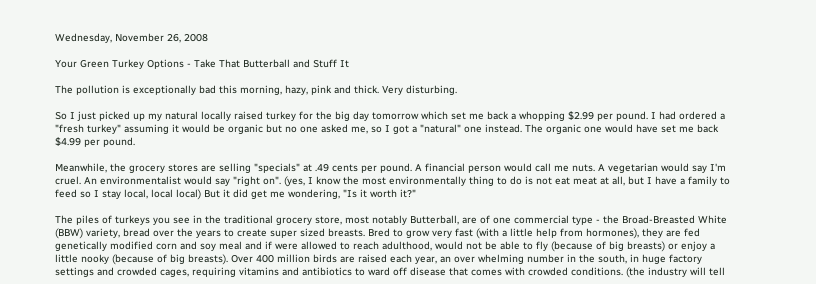Wednesday, November 26, 2008

Your Green Turkey Options - Take That Butterball and Stuff It

The pollution is exceptionally bad this morning, hazy, pink and thick. Very disturbing.

So I just picked up my natural locally raised turkey for the big day tomorrow which set me back a whopping $2.99 per pound. I had ordered a "fresh turkey" assuming it would be organic but no one asked me, so I got a "natural" one instead. The organic one would have set me back $4.99 per pound.

Meanwhile, the grocery stores are selling "specials" at .49 cents per pound. A financial person would call me nuts. A vegetarian would say I'm cruel. An environmentalist would say "right on". (yes, I know the most environmentally thing to do is not eat meat at all, but I have a family to feed so I stay local, local local) But it did get me wondering, "Is it worth it?"

The piles of turkeys you see in the traditional grocery store, most notably Butterball, are of one commercial type - the Broad-Breasted White (BBW) variety, bread over the years to create super sized breasts. Bred to grow very fast (with a little help from hormones), they are fed genetically modified corn and soy meal and if were allowed to reach adulthood, would not be able to fly (because of big breasts) or enjoy a little nooky (because of big breasts). Over 400 million birds are raised each year, an over whelming number in the south, in huge factory settings and crowded cages, requiring vitamins and antibiotics to ward off disease that comes with crowded conditions. (the industry will tell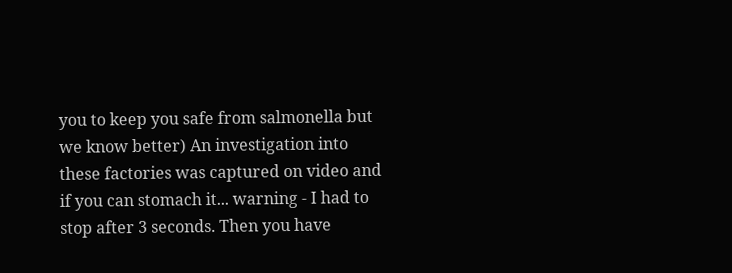you to keep you safe from salmonella but we know better) An investigation into these factories was captured on video and if you can stomach it... warning - I had to stop after 3 seconds. Then you have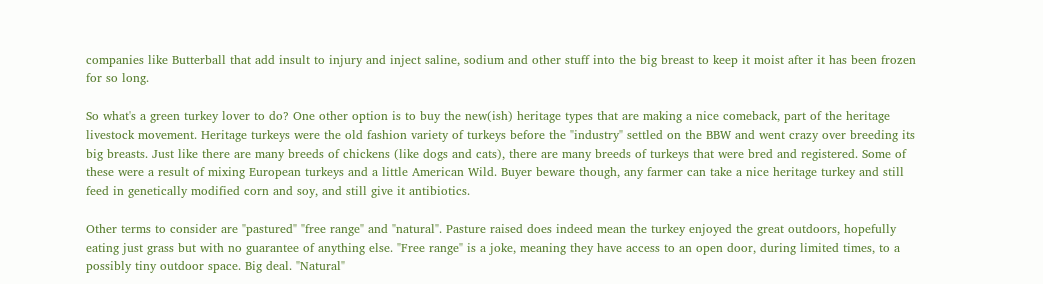companies like Butterball that add insult to injury and inject saline, sodium and other stuff into the big breast to keep it moist after it has been frozen for so long.

So what's a green turkey lover to do? One other option is to buy the new(ish) heritage types that are making a nice comeback, part of the heritage livestock movement. Heritage turkeys were the old fashion variety of turkeys before the "industry" settled on the BBW and went crazy over breeding its big breasts. Just like there are many breeds of chickens (like dogs and cats), there are many breeds of turkeys that were bred and registered. Some of these were a result of mixing European turkeys and a little American Wild. Buyer beware though, any farmer can take a nice heritage turkey and still feed in genetically modified corn and soy, and still give it antibiotics.

Other terms to consider are "pastured" "free range" and "natural". Pasture raised does indeed mean the turkey enjoyed the great outdoors, hopefully eating just grass but with no guarantee of anything else. "Free range" is a joke, meaning they have access to an open door, during limited times, to a possibly tiny outdoor space. Big deal. "Natural"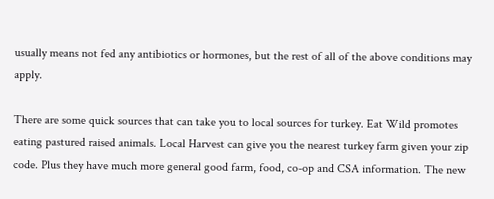usually means not fed any antibiotics or hormones, but the rest of all of the above conditions may apply.

There are some quick sources that can take you to local sources for turkey. Eat Wild promotes eating pastured raised animals. Local Harvest can give you the nearest turkey farm given your zip code. Plus they have much more general good farm, food, co-op and CSA information. The new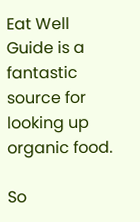Eat Well Guide is a fantastic source for looking up organic food.

So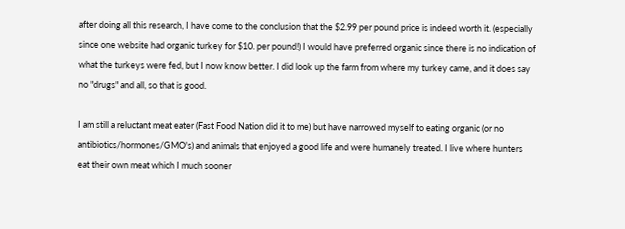after doing all this research, I have come to the conclusion that the $2.99 per pound price is indeed worth it. (especially since one website had organic turkey for $10. per pound!) I would have preferred organic since there is no indication of what the turkeys were fed, but I now know better. I did look up the farm from where my turkey came, and it does say no "drugs" and all, so that is good.

I am still a reluctant meat eater (Fast Food Nation did it to me) but have narrowed myself to eating organic (or no antibiotics/hormones/GMO's) and animals that enjoyed a good life and were humanely treated. I live where hunters eat their own meat which I much sooner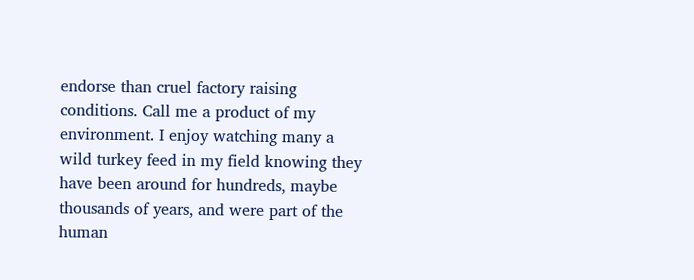endorse than cruel factory raising conditions. Call me a product of my environment. I enjoy watching many a wild turkey feed in my field knowing they have been around for hundreds, maybe thousands of years, and were part of the human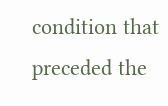condition that preceded the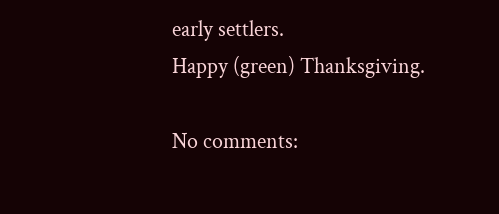early settlers.
Happy (green) Thanksgiving.

No comments: